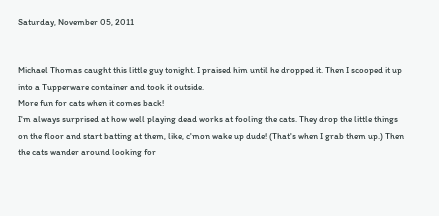Saturday, November 05, 2011


Michael Thomas caught this little guy tonight. I praised him until he dropped it. Then I scooped it up into a Tupperware container and took it outside.
More fun for cats when it comes back!
I'm always surprised at how well playing dead works at fooling the cats. They drop the little things on the floor and start batting at them, like, c'mon wake up dude! (That's when I grab them up.) Then the cats wander around looking for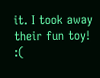it. I took away their fun toy! :(